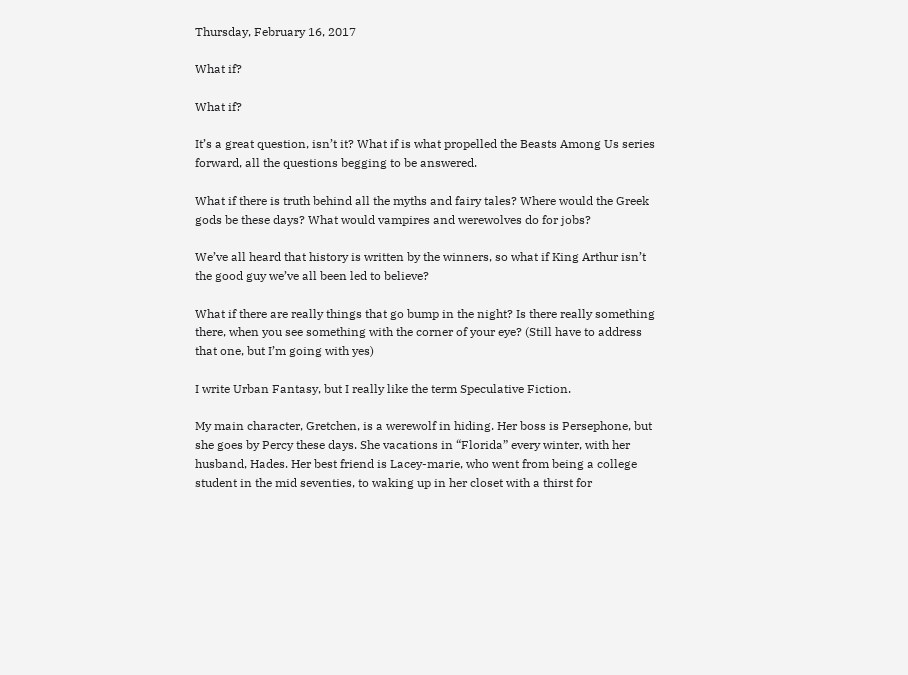Thursday, February 16, 2017

What if?

What if?

It’s a great question, isn’t it? What if is what propelled the Beasts Among Us series forward, all the questions begging to be answered.

What if there is truth behind all the myths and fairy tales? Where would the Greek gods be these days? What would vampires and werewolves do for jobs?

We’ve all heard that history is written by the winners, so what if King Arthur isn’t the good guy we’ve all been led to believe?

What if there are really things that go bump in the night? Is there really something there, when you see something with the corner of your eye? (Still have to address that one, but I’m going with yes)

I write Urban Fantasy, but I really like the term Speculative Fiction.

My main character, Gretchen, is a werewolf in hiding. Her boss is Persephone, but she goes by Percy these days. She vacations in “Florida” every winter, with her husband, Hades. Her best friend is Lacey-marie, who went from being a college student in the mid seventies, to waking up in her closet with a thirst for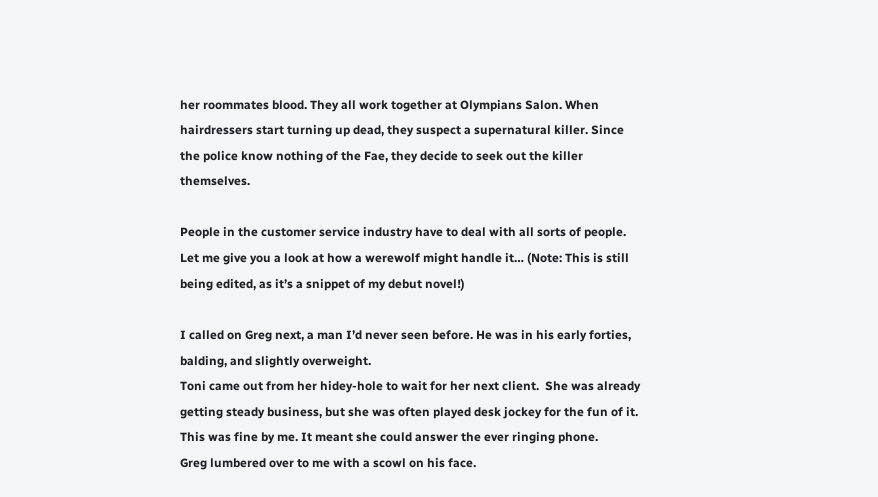her roommates blood. They all work together at Olympians Salon. When hairdressers start turning up dead, they suspect a supernatural killer. Since the police know nothing of the Fae, they decide to seek out the killer themselves.

People in the customer service industry have to deal with all sorts of people. Let me give you a look at how a werewolf might handle it… (Note: This is still being edited, as it’s a snippet of my debut novel!)

I called on Greg next, a man I’d never seen before. He was in his early forties, balding, and slightly overweight.
Toni came out from her hidey-hole to wait for her next client.  She was already getting steady business, but she was often played desk jockey for the fun of it.
This was fine by me. It meant she could answer the ever ringing phone.
Greg lumbered over to me with a scowl on his face.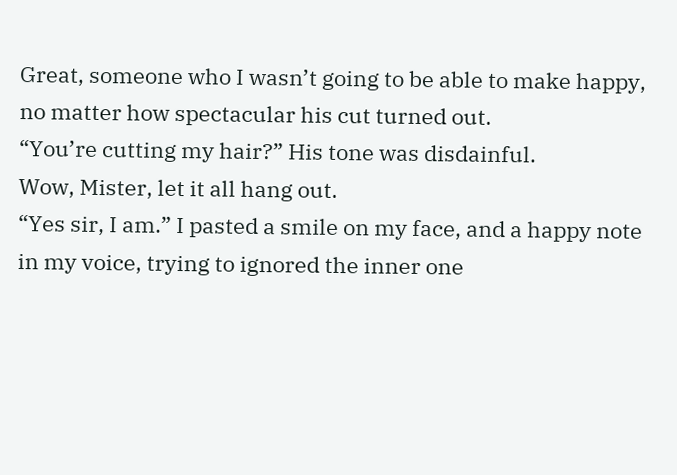Great, someone who I wasn’t going to be able to make happy, no matter how spectacular his cut turned out.
“You’re cutting my hair?” His tone was disdainful.
Wow, Mister, let it all hang out.
“Yes sir, I am.” I pasted a smile on my face, and a happy note in my voice, trying to ignored the inner one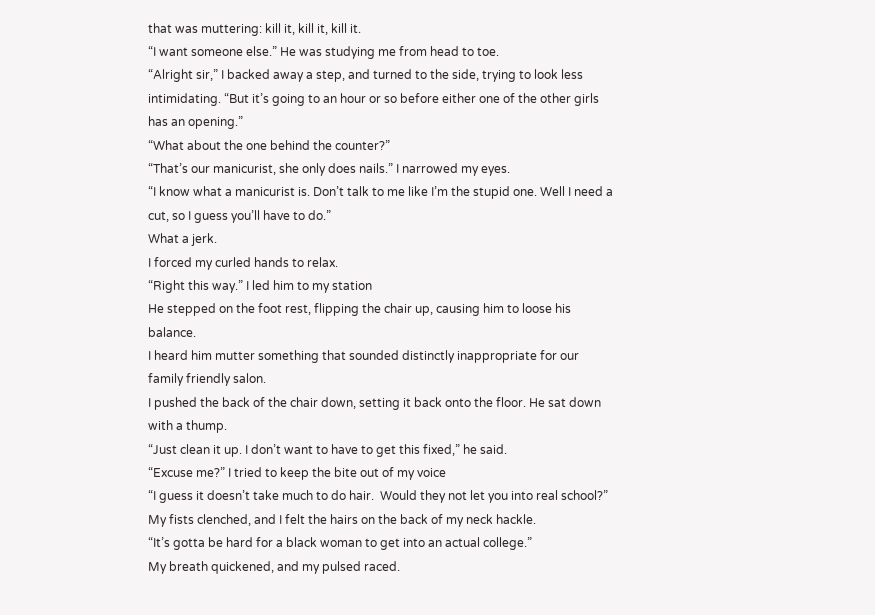that was muttering: kill it, kill it, kill it.
“I want someone else.” He was studying me from head to toe.
“Alright sir,” I backed away a step, and turned to the side, trying to look less intimidating. “But it’s going to an hour or so before either one of the other girls has an opening.”
“What about the one behind the counter?”
“That’s our manicurist, she only does nails.” I narrowed my eyes.
“I know what a manicurist is. Don’t talk to me like I’m the stupid one. Well I need a cut, so I guess you’ll have to do.”
What a jerk.
I forced my curled hands to relax.
“Right this way.” I led him to my station
He stepped on the foot rest, flipping the chair up, causing him to loose his balance.
I heard him mutter something that sounded distinctly inappropriate for our family friendly salon.
I pushed the back of the chair down, setting it back onto the floor. He sat down with a thump.
“Just clean it up. I don’t want to have to get this fixed,” he said.
“Excuse me?” I tried to keep the bite out of my voice
“I guess it doesn’t take much to do hair.  Would they not let you into real school?”
My fists clenched, and I felt the hairs on the back of my neck hackle.
“It’s gotta be hard for a black woman to get into an actual college.”
My breath quickened, and my pulsed raced.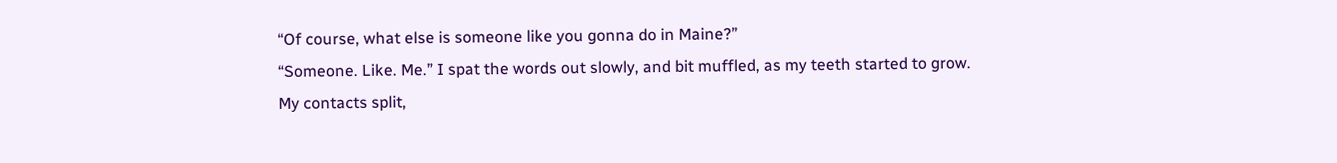“Of course, what else is someone like you gonna do in Maine?”
“Someone. Like. Me.” I spat the words out slowly, and bit muffled, as my teeth started to grow.
My contacts split,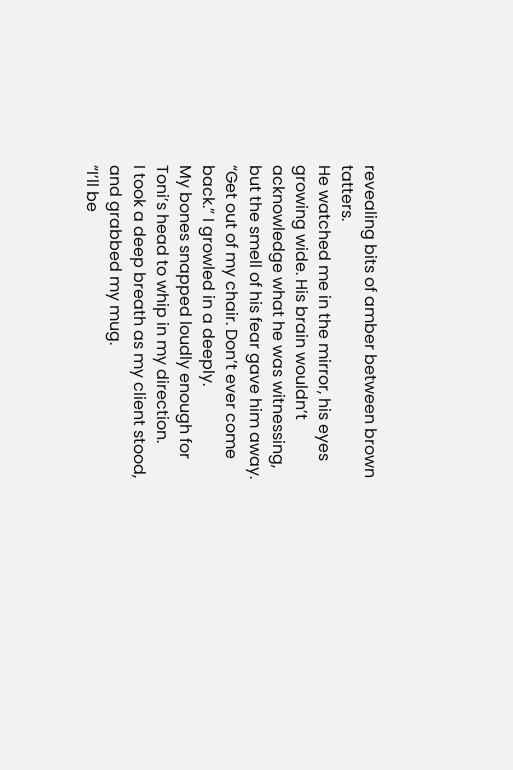revealing bits of amber between brown tatters.
He watched me in the mirror, his eyes growing wide. His brain wouldn’t acknowledge what he was witnessing, but the smell of his fear gave him away.
“Get out of my chair. Don’t ever come back.” I growled in a deeply.
My bones snapped loudly enough for Toni’s head to whip in my direction.
I took a deep breath as my client stood, and grabbed my mug.
“I’ll be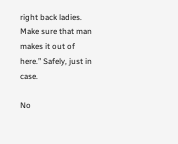right back ladies. Make sure that man makes it out of here.” Safely, just in case.

No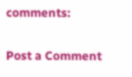comments:

Post a Comment